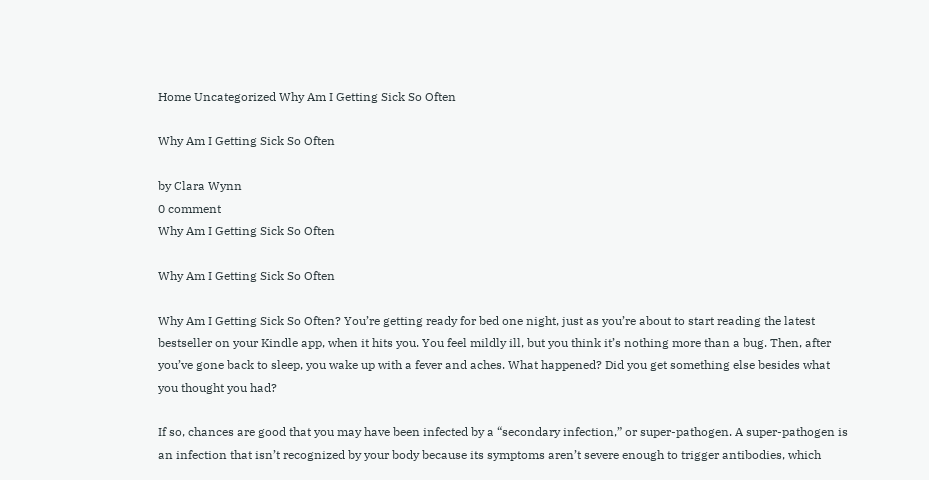Home Uncategorized Why Am I Getting Sick So Often

Why Am I Getting Sick So Often

by Clara Wynn
0 comment
Why Am I Getting Sick So Often

Why Am I Getting Sick So Often

Why Am I Getting Sick So Often? You’re getting ready for bed one night, just as you’re about to start reading the latest bestseller on your Kindle app, when it hits you. You feel mildly ill, but you think it’s nothing more than a bug. Then, after you’ve gone back to sleep, you wake up with a fever and aches. What happened? Did you get something else besides what you thought you had?

If so, chances are good that you may have been infected by a “secondary infection,” or super-pathogen. A super-pathogen is an infection that isn’t recognized by your body because its symptoms aren’t severe enough to trigger antibodies, which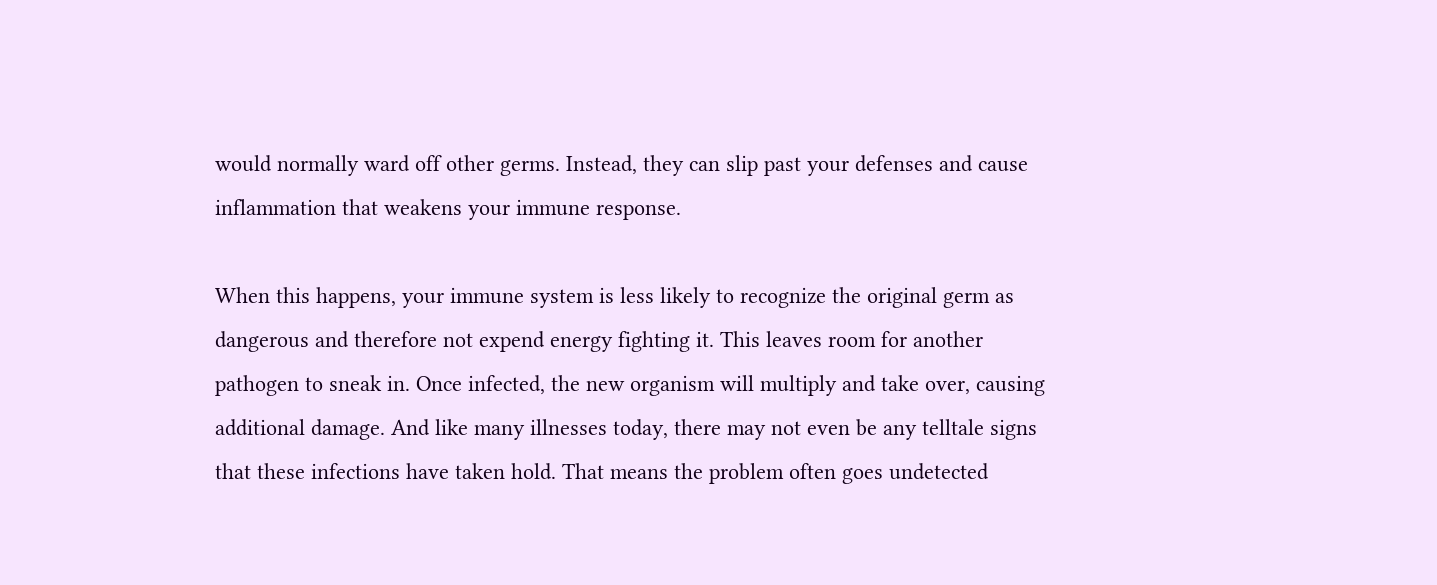would normally ward off other germs. Instead, they can slip past your defenses and cause inflammation that weakens your immune response.

When this happens, your immune system is less likely to recognize the original germ as dangerous and therefore not expend energy fighting it. This leaves room for another pathogen to sneak in. Once infected, the new organism will multiply and take over, causing additional damage. And like many illnesses today, there may not even be any telltale signs that these infections have taken hold. That means the problem often goes undetected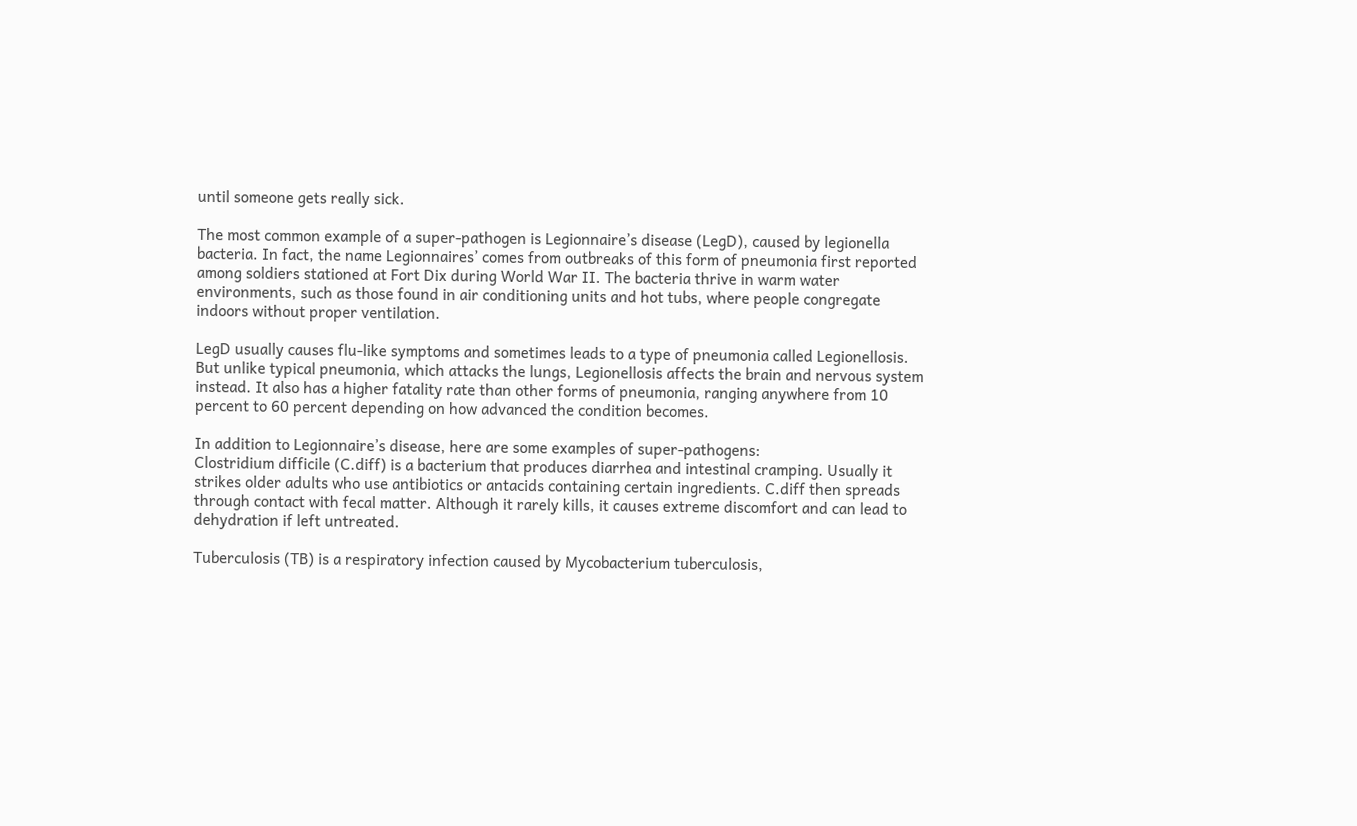until someone gets really sick.

The most common example of a super-pathogen is Legionnaire’s disease (LegD), caused by legionella bacteria. In fact, the name Legionnaires’ comes from outbreaks of this form of pneumonia first reported among soldiers stationed at Fort Dix during World War II. The bacteria thrive in warm water environments, such as those found in air conditioning units and hot tubs, where people congregate indoors without proper ventilation.

LegD usually causes flu-like symptoms and sometimes leads to a type of pneumonia called Legionellosis. But unlike typical pneumonia, which attacks the lungs, Legionellosis affects the brain and nervous system instead. It also has a higher fatality rate than other forms of pneumonia, ranging anywhere from 10 percent to 60 percent depending on how advanced the condition becomes.

In addition to Legionnaire’s disease, here are some examples of super-pathogens:
Clostridium difficile (C.diff) is a bacterium that produces diarrhea and intestinal cramping. Usually it strikes older adults who use antibiotics or antacids containing certain ingredients. C.diff then spreads through contact with fecal matter. Although it rarely kills, it causes extreme discomfort and can lead to dehydration if left untreated.

Tuberculosis (TB) is a respiratory infection caused by Mycobacterium tuberculosis,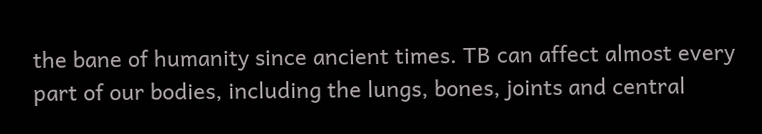the bane of humanity since ancient times. TB can affect almost every part of our bodies, including the lungs, bones, joints and central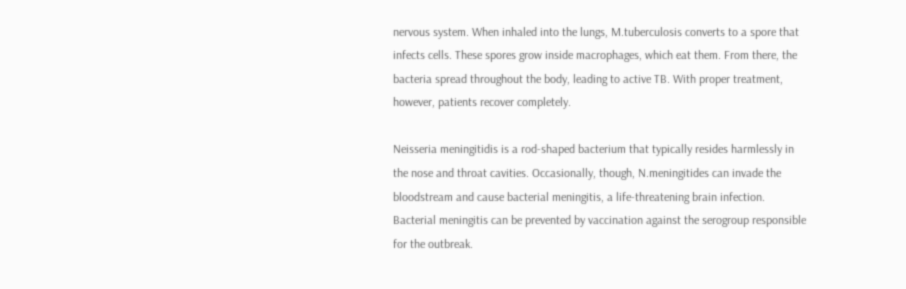nervous system. When inhaled into the lungs, M.tuberculosis converts to a spore that infects cells. These spores grow inside macrophages, which eat them. From there, the bacteria spread throughout the body, leading to active TB. With proper treatment, however, patients recover completely.

Neisseria meningitidis is a rod-shaped bacterium that typically resides harmlessly in the nose and throat cavities. Occasionally, though, N.meningitides can invade the bloodstream and cause bacterial meningitis, a life-threatening brain infection. Bacterial meningitis can be prevented by vaccination against the serogroup responsible for the outbreak.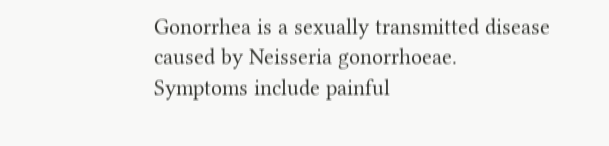Gonorrhea is a sexually transmitted disease caused by Neisseria gonorrhoeae. Symptoms include painful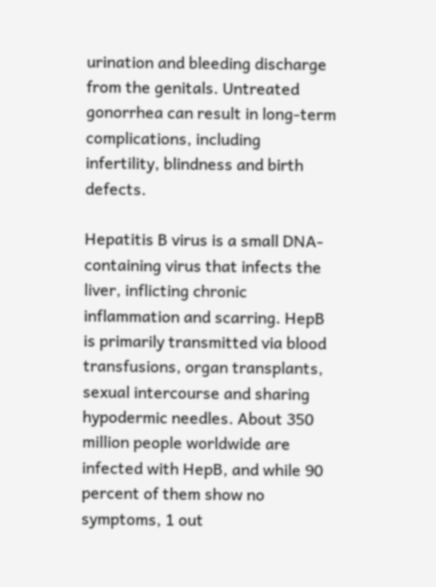urination and bleeding discharge from the genitals. Untreated gonorrhea can result in long-term complications, including infertility, blindness and birth defects.

Hepatitis B virus is a small DNA-containing virus that infects the liver, inflicting chronic inflammation and scarring. HepB is primarily transmitted via blood transfusions, organ transplants, sexual intercourse and sharing hypodermic needles. About 350 million people worldwide are infected with HepB, and while 90 percent of them show no symptoms, 1 out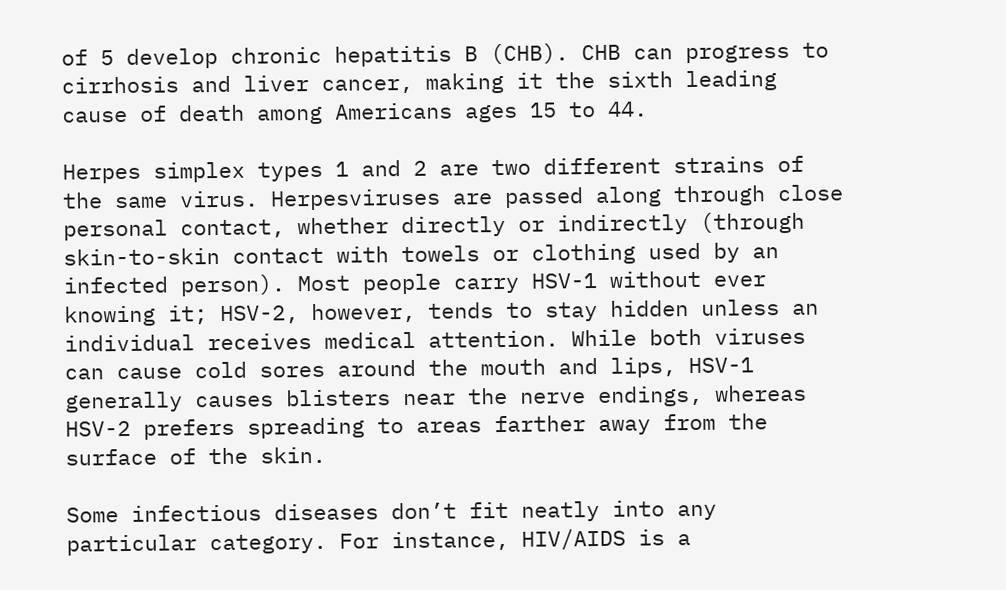of 5 develop chronic hepatitis B (CHB). CHB can progress to cirrhosis and liver cancer, making it the sixth leading cause of death among Americans ages 15 to 44.

Herpes simplex types 1 and 2 are two different strains of the same virus. Herpesviruses are passed along through close personal contact, whether directly or indirectly (through skin-to-skin contact with towels or clothing used by an infected person). Most people carry HSV-1 without ever knowing it; HSV-2, however, tends to stay hidden unless an individual receives medical attention. While both viruses can cause cold sores around the mouth and lips, HSV-1 generally causes blisters near the nerve endings, whereas HSV-2 prefers spreading to areas farther away from the surface of the skin.

Some infectious diseases don’t fit neatly into any particular category. For instance, HIV/AIDS is a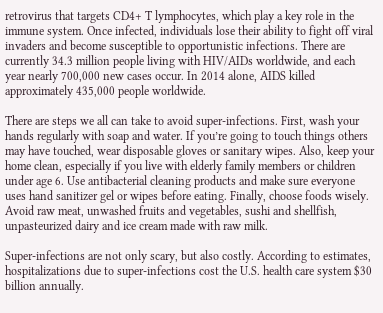retrovirus that targets CD4+ T lymphocytes, which play a key role in the immune system. Once infected, individuals lose their ability to fight off viral invaders and become susceptible to opportunistic infections. There are currently 34.3 million people living with HIV/AIDs worldwide, and each year nearly 700,000 new cases occur. In 2014 alone, AIDS killed approximately 435,000 people worldwide.

There are steps we all can take to avoid super-infections. First, wash your hands regularly with soap and water. If you’re going to touch things others may have touched, wear disposable gloves or sanitary wipes. Also, keep your home clean, especially if you live with elderly family members or children under age 6. Use antibacterial cleaning products and make sure everyone uses hand sanitizer gel or wipes before eating. Finally, choose foods wisely. Avoid raw meat, unwashed fruits and vegetables, sushi and shellfish, unpasteurized dairy and ice cream made with raw milk.

Super-infections are not only scary, but also costly. According to estimates, hospitalizations due to super-infections cost the U.S. health care system $30 billion annually.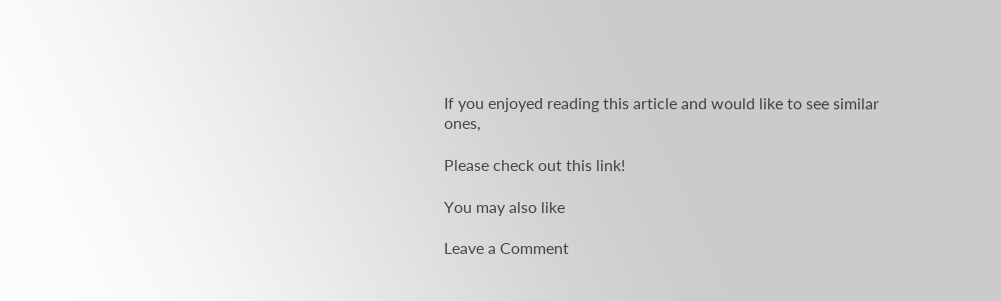If you enjoyed reading this article and would like to see similar ones,

Please check out this link!

You may also like

Leave a Comment